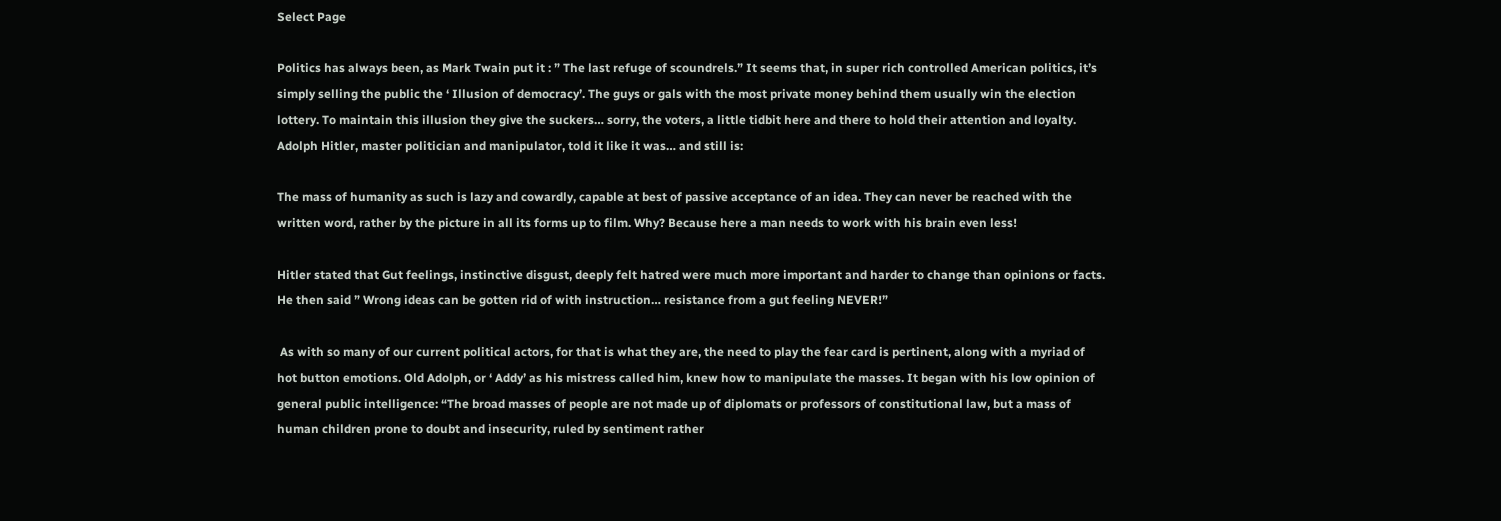Select Page

Politics has always been, as Mark Twain put it : ” The last refuge of scoundrels.” It seems that, in super rich controlled American politics, it’s simply selling the public the ‘ Illusion of democracy’. The guys or gals with the most private money behind them usually win the election lottery. To maintain this illusion they give the suckers… sorry, the voters, a little tidbit here and there to hold their attention and loyalty. Adolph Hitler, master politician and manipulator, told it like it was… and still is:

The mass of humanity as such is lazy and cowardly, capable at best of passive acceptance of an idea. They can never be reached with the written word, rather by the picture in all its forms up to film. Why? Because here a man needs to work with his brain even less!

Hitler stated that Gut feelings, instinctive disgust, deeply felt hatred were much more important and harder to change than opinions or facts. He then said ” Wrong ideas can be gotten rid of with instruction… resistance from a gut feeling NEVER!”

 As with so many of our current political actors, for that is what they are, the need to play the fear card is pertinent, along with a myriad of hot button emotions. Old Adolph, or ‘ Addy’ as his mistress called him, knew how to manipulate the masses. It began with his low opinion of general public intelligence: “The broad masses of people are not made up of diplomats or professors of constitutional law, but a mass of human children prone to doubt and insecurity, ruled by sentiment rather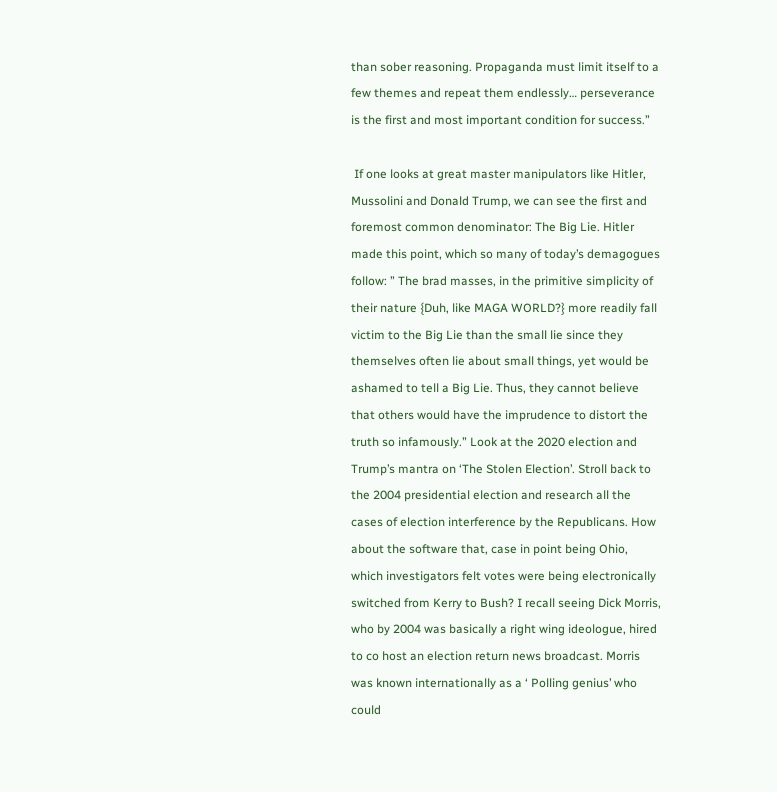than sober reasoning. Propaganda must limit itself to a few themes and repeat them endlessly… perseverance is the first and most important condition for success.”

 If one looks at great master manipulators like Hitler, Mussolini and Donald Trump, we can see the first and foremost common denominator: The Big Lie. Hitler made this point, which so many of today’s demagogues follow: ” The brad masses, in the primitive simplicity of their nature {Duh, like MAGA WORLD?} more readily fall victim to the Big Lie than the small lie since they themselves often lie about small things, yet would be ashamed to tell a Big Lie. Thus, they cannot believe that others would have the imprudence to distort the truth so infamously.” Look at the 2020 election and Trump’s mantra on ‘The Stolen Election’. Stroll back to the 2004 presidential election and research all the cases of election interference by the Republicans. How about the software that, case in point being Ohio, which investigators felt votes were being electronically switched from Kerry to Bush? I recall seeing Dick Morris, who by 2004 was basically a right wing ideologue, hired to co host an election return news broadcast. Morris was known internationally as a ‘ Polling genius’ who could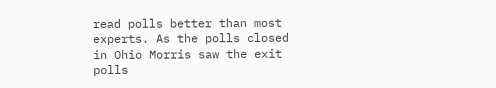read polls better than most experts. As the polls closed in Ohio Morris saw the exit polls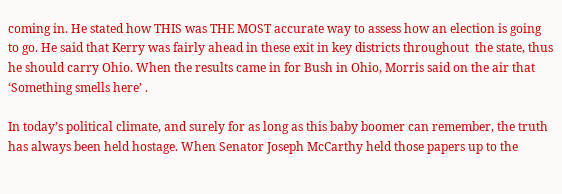coming in. He stated how THIS was THE MOST accurate way to assess how an election is going to go. He said that Kerry was fairly ahead in these exit in key districts throughout  the state, thus he should carry Ohio. When the results came in for Bush in Ohio, Morris said on the air that ‘Something smells here’ .

In today’s political climate, and surely for as long as this baby boomer can remember, the truth has always been held hostage. When Senator Joseph McCarthy held those papers up to the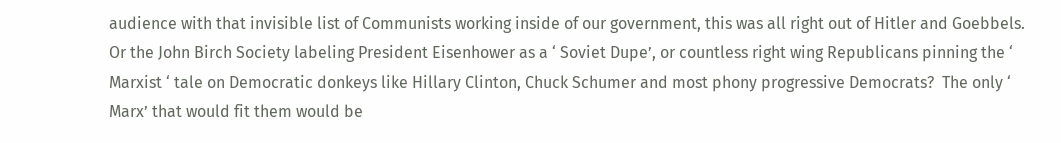audience with that invisible list of Communists working inside of our government, this was all right out of Hitler and Goebbels. Or the John Birch Society labeling President Eisenhower as a ‘ Soviet Dupe’, or countless right wing Republicans pinning the ‘ Marxist ‘ tale on Democratic donkeys like Hillary Clinton, Chuck Schumer and most phony progressive Democrats?  The only ‘ Marx’ that would fit them would be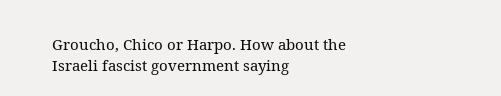Groucho, Chico or Harpo. How about the Israeli fascist government saying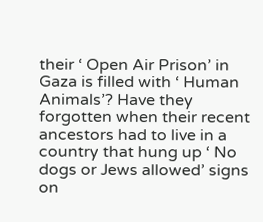their ‘ Open Air Prison’ in Gaza is filled with ‘ Human Animals’? Have they forgotten when their recent ancestors had to live in a country that hung up ‘ No dogs or Jews allowed’ signs on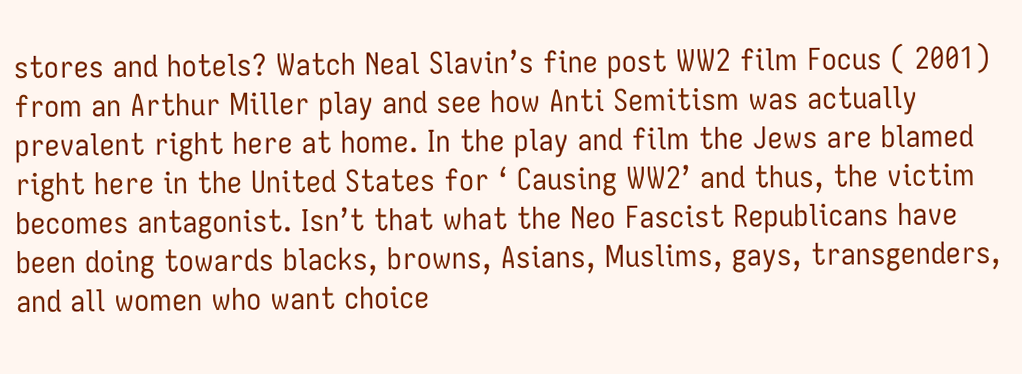stores and hotels? Watch Neal Slavin’s fine post WW2 film Focus ( 2001) from an Arthur Miller play and see how Anti Semitism was actually prevalent right here at home. In the play and film the Jews are blamed right here in the United States for ‘ Causing WW2’ and thus, the victim becomes antagonist. Isn’t that what the Neo Fascist Republicans have been doing towards blacks, browns, Asians, Muslims, gays, transgenders, and all women who want choice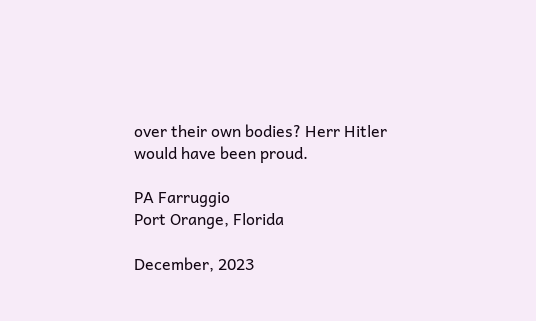over their own bodies? Herr Hitler would have been proud.

PA Farruggio
Port Orange, Florida

December, 2023